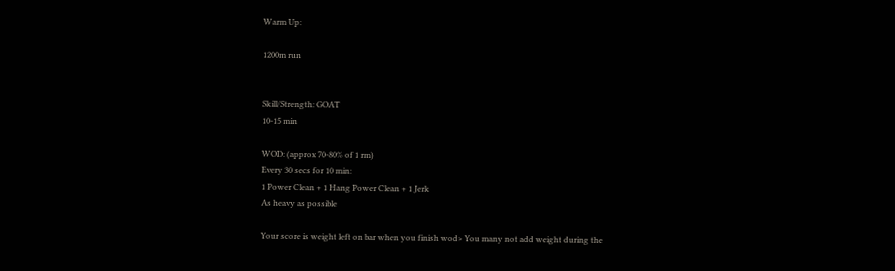Warm Up:

1200m run


Skill/Strength: GOAT
10-15 min

WOD: (approx 70-80% of 1 rm)
Every 30 secs for 10 min:
1 Power Clean + 1 Hang Power Clean + 1 Jerk
As heavy as possible

Your score is weight left on bar when you finish wod> You many not add weight during the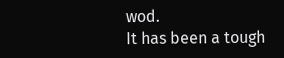wod.
It has been a tough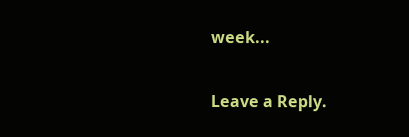week...

Leave a Reply.